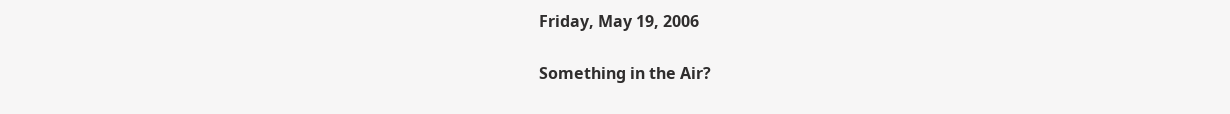Friday, May 19, 2006

Something in the Air?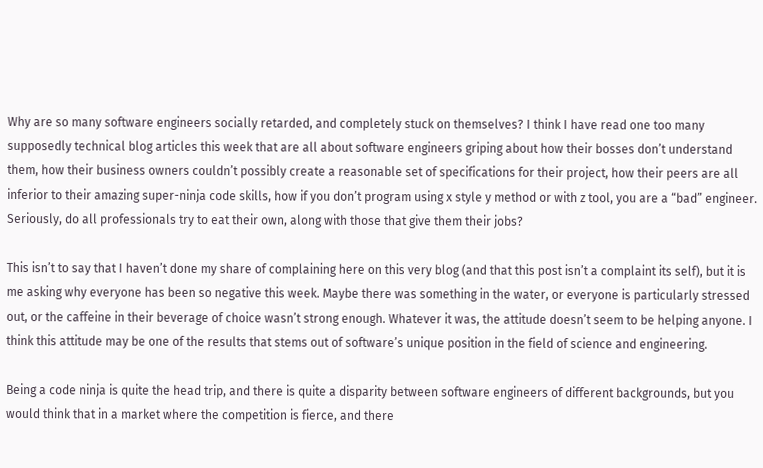Why are so many software engineers socially retarded, and completely stuck on themselves? I think I have read one too many supposedly technical blog articles this week that are all about software engineers griping about how their bosses don’t understand them, how their business owners couldn’t possibly create a reasonable set of specifications for their project, how their peers are all inferior to their amazing super-ninja code skills, how if you don’t program using x style y method or with z tool, you are a “bad” engineer. Seriously, do all professionals try to eat their own, along with those that give them their jobs?

This isn’t to say that I haven’t done my share of complaining here on this very blog (and that this post isn’t a complaint its self), but it is me asking why everyone has been so negative this week. Maybe there was something in the water, or everyone is particularly stressed out, or the caffeine in their beverage of choice wasn’t strong enough. Whatever it was, the attitude doesn’t seem to be helping anyone. I think this attitude may be one of the results that stems out of software’s unique position in the field of science and engineering.

Being a code ninja is quite the head trip, and there is quite a disparity between software engineers of different backgrounds, but you would think that in a market where the competition is fierce, and there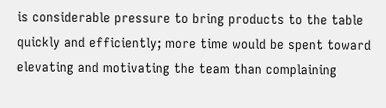is considerable pressure to bring products to the table quickly and efficiently; more time would be spent toward elevating and motivating the team than complaining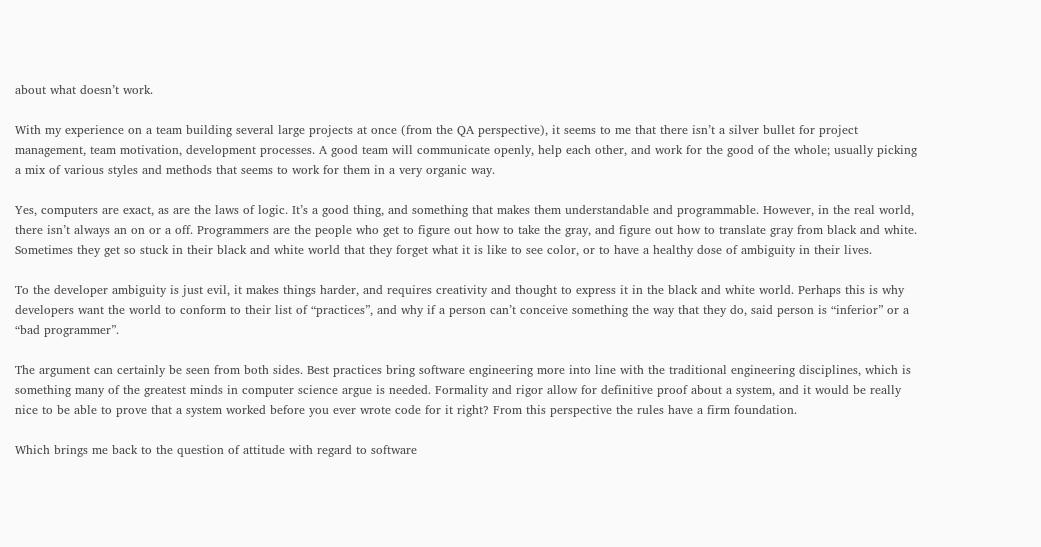about what doesn’t work.

With my experience on a team building several large projects at once (from the QA perspective), it seems to me that there isn’t a silver bullet for project management, team motivation, development processes. A good team will communicate openly, help each other, and work for the good of the whole; usually picking a mix of various styles and methods that seems to work for them in a very organic way.

Yes, computers are exact, as are the laws of logic. It’s a good thing, and something that makes them understandable and programmable. However, in the real world, there isn’t always an on or a off. Programmers are the people who get to figure out how to take the gray, and figure out how to translate gray from black and white. Sometimes they get so stuck in their black and white world that they forget what it is like to see color, or to have a healthy dose of ambiguity in their lives.

To the developer ambiguity is just evil, it makes things harder, and requires creativity and thought to express it in the black and white world. Perhaps this is why developers want the world to conform to their list of “practices”, and why if a person can’t conceive something the way that they do, said person is “inferior” or a “bad programmer”.

The argument can certainly be seen from both sides. Best practices bring software engineering more into line with the traditional engineering disciplines, which is something many of the greatest minds in computer science argue is needed. Formality and rigor allow for definitive proof about a system, and it would be really nice to be able to prove that a system worked before you ever wrote code for it right? From this perspective the rules have a firm foundation.

Which brings me back to the question of attitude with regard to software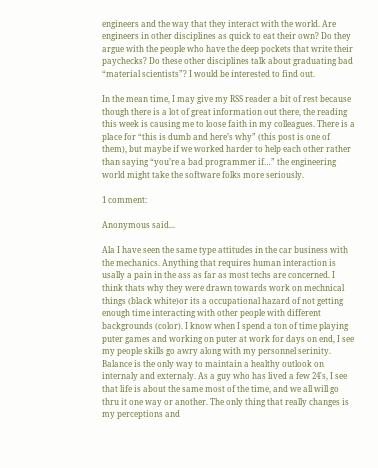engineers and the way that they interact with the world. Are engineers in other disciplines as quick to eat their own? Do they argue with the people who have the deep pockets that write their paychecks? Do these other disciplines talk about graduating bad “material scientists”? I would be interested to find out.

In the mean time, I may give my RSS reader a bit of rest because though there is a lot of great information out there, the reading this week is causing me to loose faith in my colleagues. There is a place for “this is dumb and here’s why” (this post is one of them), but maybe if we worked harder to help each other rather than saying “you’re a bad programmer if…” the engineering world might take the software folks more seriously.

1 comment:

Anonymous said...

Ala I have seen the same type attitudes in the car business with the mechanics. Anything that requires human interaction is usally a pain in the ass as far as most techs are concerned. I think thats why they were drawn towards work on mechnical things (black white)or its a occupational hazard of not getting enough time interacting with other people with different backgrounds (color). I know when I spend a ton of time playing puter games and working on puter at work for days on end, I see my people skills go awry along with my personnel serinity. Balance is the only way to maintain a healthy outlook on internaly and externaly. As a guy who has lived a few 24's, I see that life is about the same most of the time, and we all will go thru it one way or another. The only thing that really changes is my perceptions and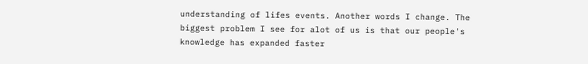understanding of lifes events. Another words I change. The biggest problem I see for alot of us is that our people's knowledge has expanded faster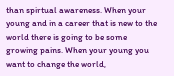than spirtual awareness. When your young and in a career that is new to the world there is going to be some growing pains. When your young you want to change the world,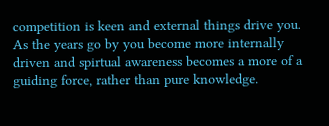competition is keen and external things drive you. As the years go by you become more internally driven and spirtual awareness becomes a more of a guiding force, rather than pure knowledge.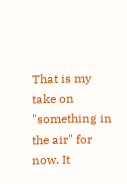That is my take on "something in the air" for now. It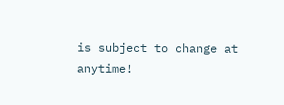is subject to change at anytime!